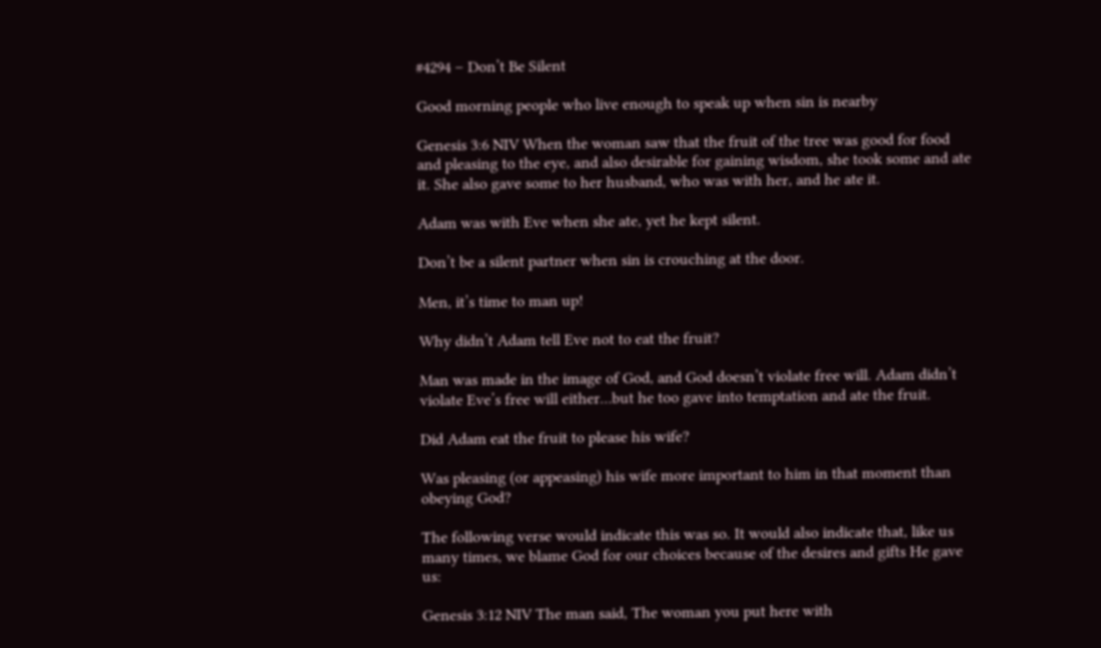#4294 – Don’t Be Silent

Good morning people who live enough to speak up when sin is nearby

Genesis 3:6 NIV When the woman saw that the fruit of the tree was good for food and pleasing to the eye, and also desirable for gaining wisdom, she took some and ate it. She also gave some to her husband, who was with her, and he ate it.

Adam was with Eve when she ate, yet he kept silent.

Don’t be a silent partner when sin is crouching at the door.

Men, it’s time to man up!

Why didn’t Adam tell Eve not to eat the fruit?

Man was made in the image of God, and God doesn’t violate free will. Adam didn’t violate Eve’s free will either…but he too gave into temptation and ate the fruit.

Did Adam eat the fruit to please his wife?

Was pleasing (or appeasing) his wife more important to him in that moment than obeying God?

The following verse would indicate this was so. It would also indicate that, like us many times, we blame God for our choices because of the desires and gifts He gave us:

Genesis 3:12 NIV The man said, The woman you put here with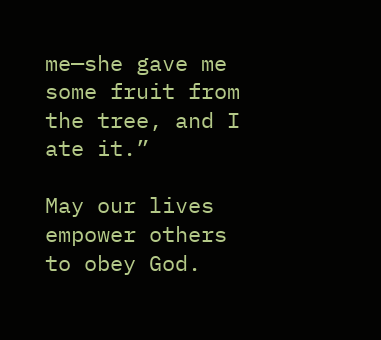me—she gave me some fruit from the tree, and I ate it.”

May our lives empower others to obey God.